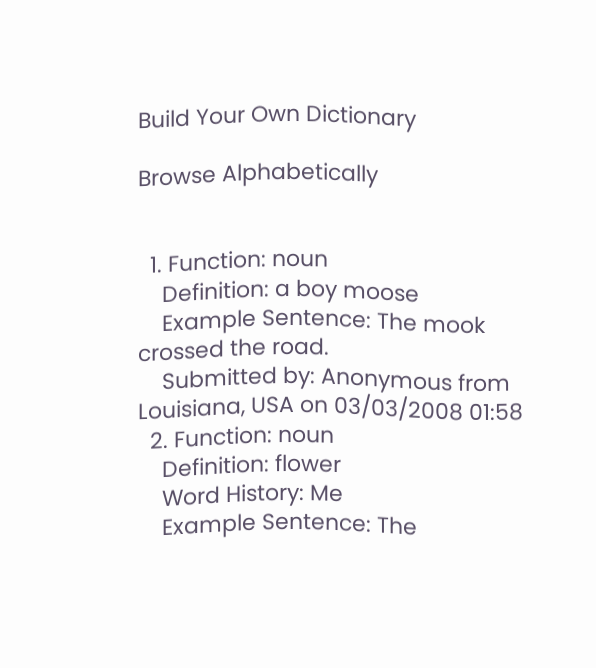Build Your Own Dictionary

Browse Alphabetically


  1. Function: noun
    Definition: a boy moose
    Example Sentence: The mook crossed the road.
    Submitted by: Anonymous from Louisiana, USA on 03/03/2008 01:58
  2. Function: noun
    Definition: flower
    Word History: Me
    Example Sentence: The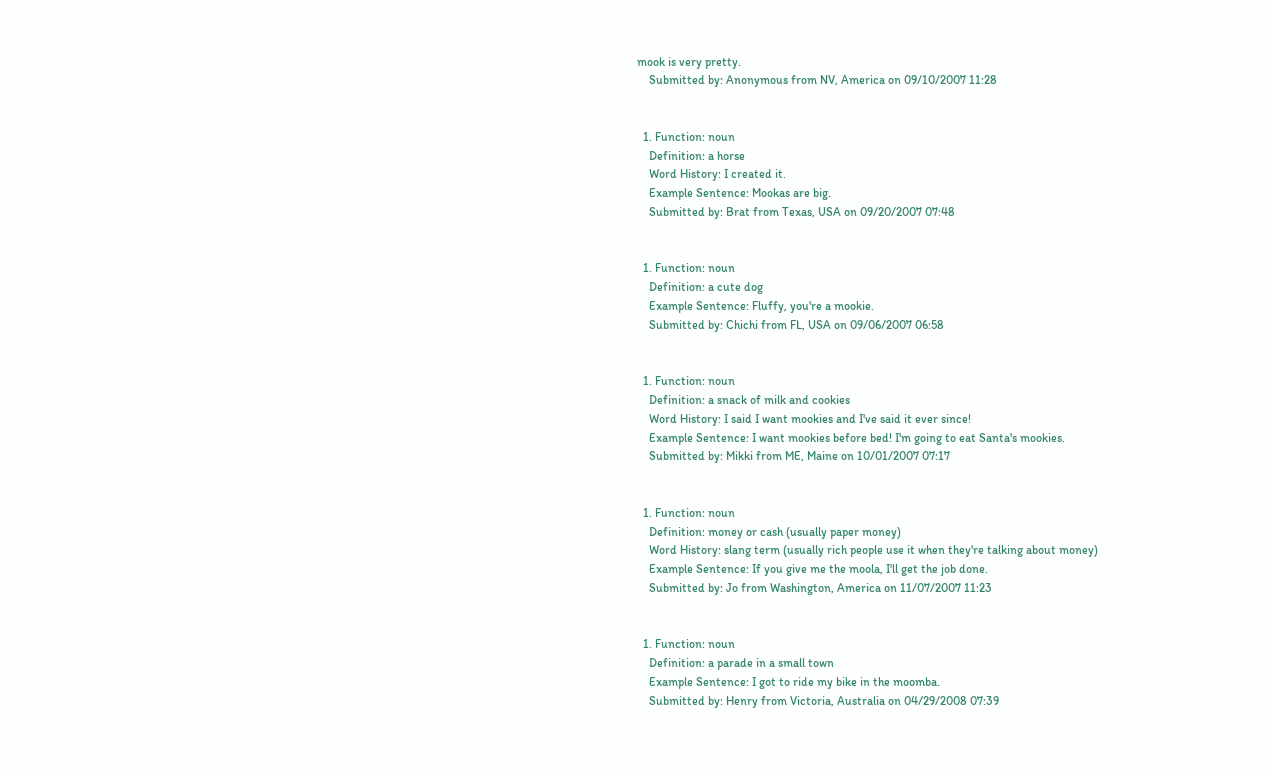mook is very pretty.
    Submitted by: Anonymous from NV, America on 09/10/2007 11:28


  1. Function: noun
    Definition: a horse
    Word History: I created it.
    Example Sentence: Mookas are big.
    Submitted by: Brat from Texas, USA on 09/20/2007 07:48


  1. Function: noun
    Definition: a cute dog
    Example Sentence: Fluffy, you're a mookie.
    Submitted by: Chichi from FL, USA on 09/06/2007 06:58


  1. Function: noun
    Definition: a snack of milk and cookies
    Word History: I said I want mookies and I've said it ever since!
    Example Sentence: I want mookies before bed! I'm going to eat Santa's mookies.
    Submitted by: Mikki from ME, Maine on 10/01/2007 07:17


  1. Function: noun
    Definition: money or cash (usually paper money)
    Word History: slang term (usually rich people use it when they're talking about money)
    Example Sentence: If you give me the moola, I'll get the job done.
    Submitted by: Jo from Washington, America on 11/07/2007 11:23


  1. Function: noun
    Definition: a parade in a small town
    Example Sentence: I got to ride my bike in the moomba.
    Submitted by: Henry from Victoria, Australia on 04/29/2008 07:39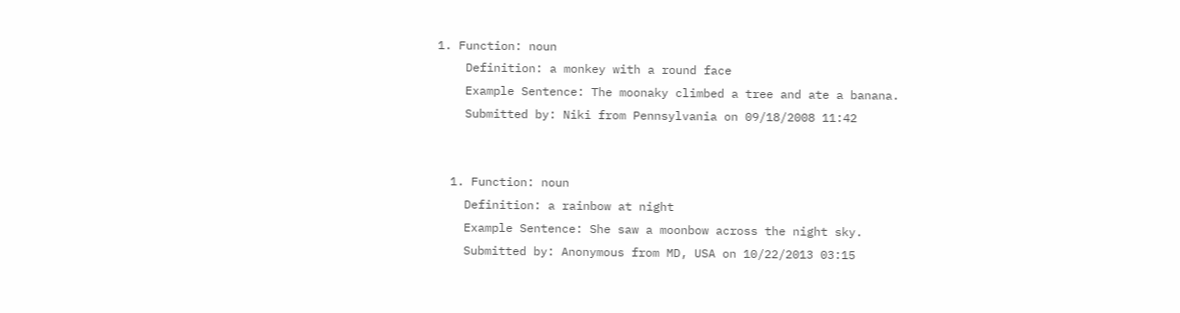1. Function: noun
    Definition: a monkey with a round face
    Example Sentence: The moonaky climbed a tree and ate a banana.
    Submitted by: Niki from Pennsylvania on 09/18/2008 11:42


  1. Function: noun
    Definition: a rainbow at night
    Example Sentence: She saw a moonbow across the night sky.
    Submitted by: Anonymous from MD, USA on 10/22/2013 03:15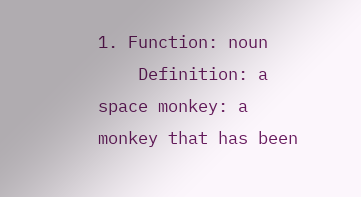1. Function: noun
    Definition: a space monkey: a monkey that has been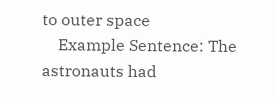to outer space
    Example Sentence: The astronauts had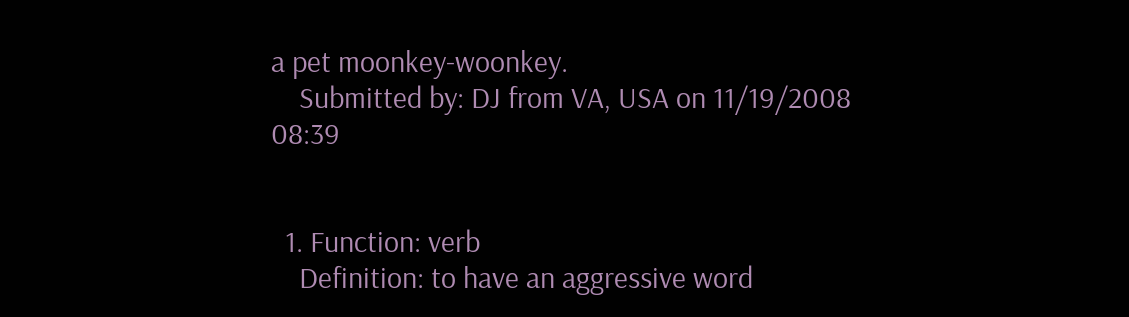a pet moonkey-woonkey.
    Submitted by: DJ from VA, USA on 11/19/2008 08:39


  1. Function: verb
    Definition: to have an aggressive word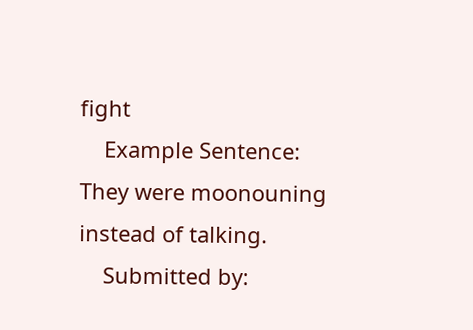fight
    Example Sentence: They were moonouning instead of talking.
    Submitted by: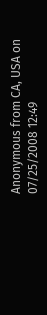Anonymous from CA, USA on 07/25/2008 12:49